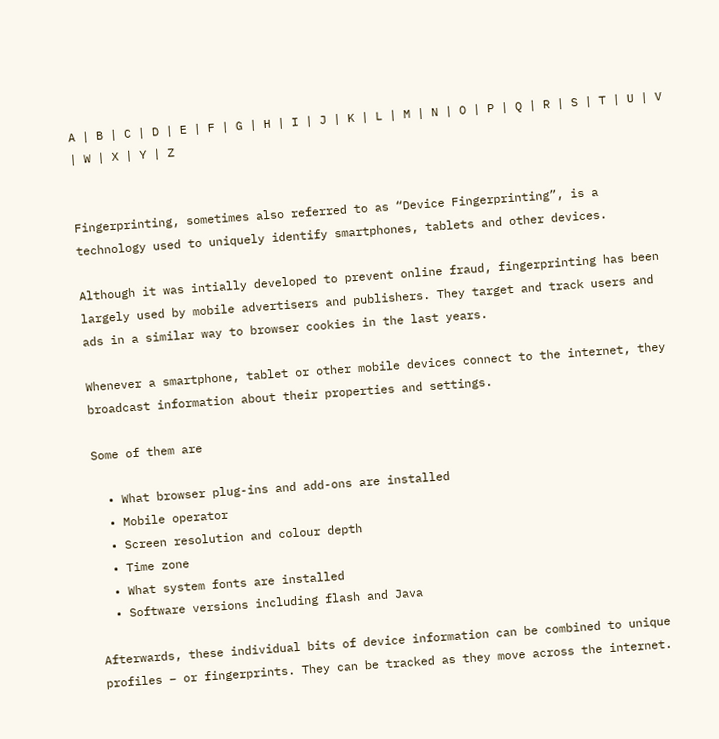A | B | C | D | E | F | G | H | I | J | K | L | M | N | O | P | Q | R | S | T | U | V | W | X | Y | Z


Fingerprinting, sometimes also referred to as “Device Fingerprinting”, is a technology used to uniquely identify smartphones, tablets and other devices.

Although it was intially developed to prevent online fraud, fingerprinting has been largely used by mobile advertisers and publishers. They target and track users and ads in a similar way to browser cookies in the last years.

Whenever a smartphone, tablet or other mobile devices connect to the internet, they broadcast information about their properties and settings.

Some of them are

  • What browser plug-ins and add-ons are installed
  • Mobile operator
  • Screen resolution and colour depth
  • Time zone
  • What system fonts are installed
  • Software versions including flash and Java

Afterwards, these individual bits of device information can be combined to unique profiles – or fingerprints. They can be tracked as they move across the internet.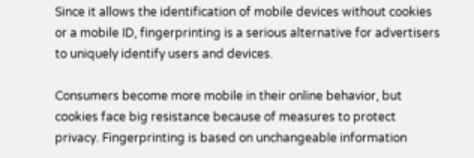Since it allows the identification of mobile devices without cookies or a mobile ID, fingerprinting is a serious alternative for advertisers to uniquely identify users and devices.

Consumers become more mobile in their online behavior, but cookies face big resistance because of measures to protect privacy. Fingerprinting is based on unchangeable information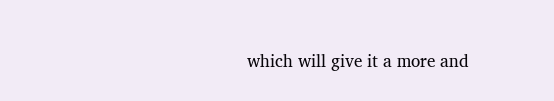which will give it a more and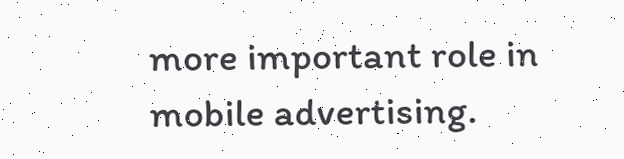more important role in mobile advertising.